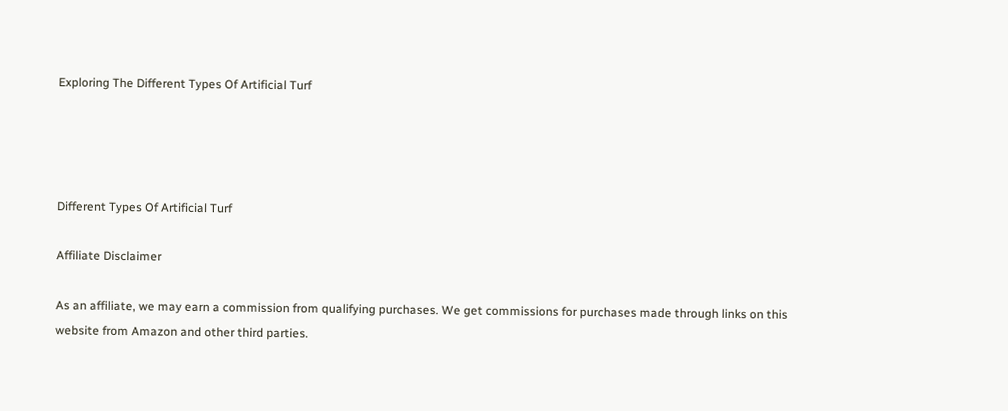Exploring The Different Types Of Artificial Turf




Different Types Of Artificial Turf

Affiliate Disclaimer

As an affiliate, we may earn a commission from qualifying purchases. We get commissions for purchases made through links on this website from Amazon and other third parties.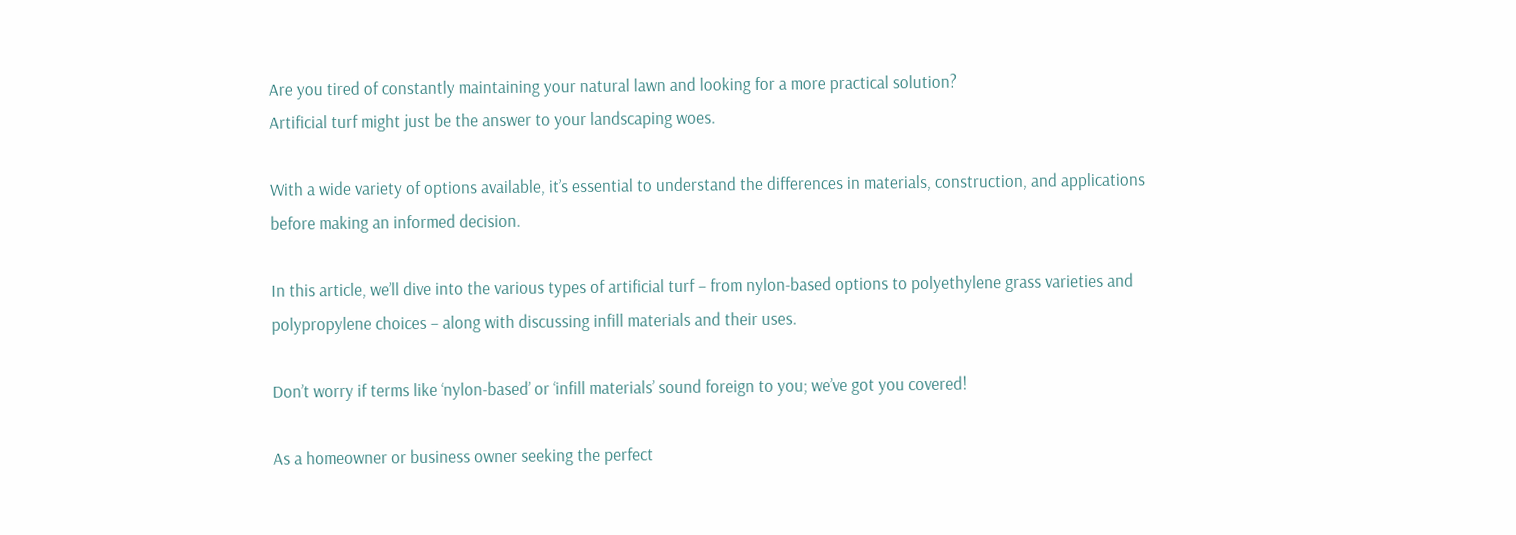Are you tired of constantly maintaining your natural lawn and looking for a more practical solution?
Artificial turf might just be the answer to your landscaping woes.

With a wide variety of options available, it’s essential to understand the differences in materials, construction, and applications before making an informed decision.

In this article, we’ll dive into the various types of artificial turf – from nylon-based options to polyethylene grass varieties and polypropylene choices – along with discussing infill materials and their uses.

Don’t worry if terms like ‘nylon-based’ or ‘infill materials’ sound foreign to you; we’ve got you covered!

As a homeowner or business owner seeking the perfect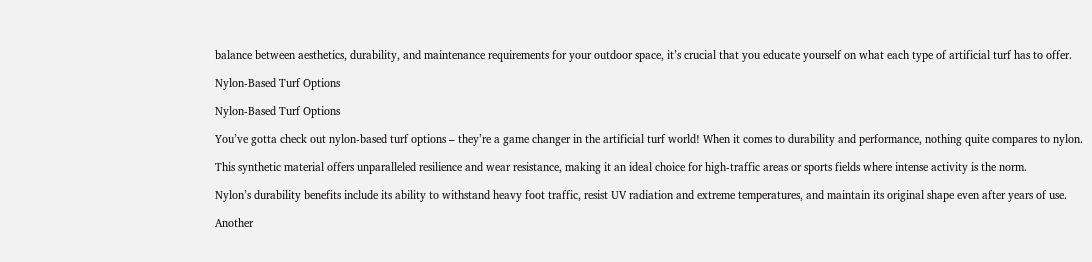balance between aesthetics, durability, and maintenance requirements for your outdoor space, it’s crucial that you educate yourself on what each type of artificial turf has to offer.

Nylon-Based Turf Options

Nylon-Based Turf Options

You’ve gotta check out nylon-based turf options – they’re a game changer in the artificial turf world! When it comes to durability and performance, nothing quite compares to nylon.

This synthetic material offers unparalleled resilience and wear resistance, making it an ideal choice for high-traffic areas or sports fields where intense activity is the norm.

Nylon’s durability benefits include its ability to withstand heavy foot traffic, resist UV radiation and extreme temperatures, and maintain its original shape even after years of use.

Another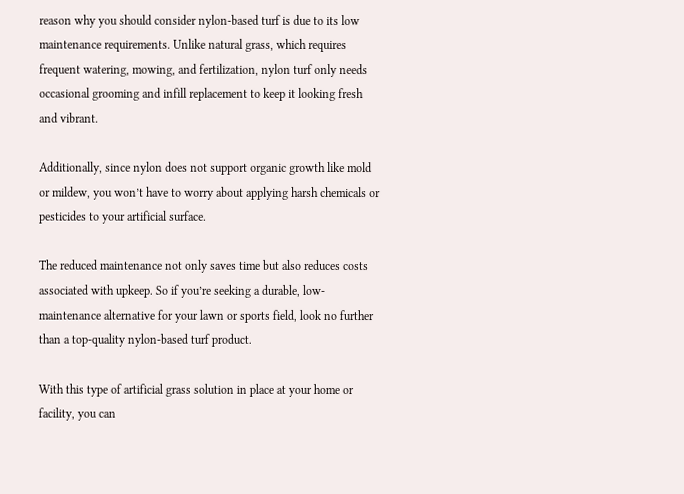reason why you should consider nylon-based turf is due to its low maintenance requirements. Unlike natural grass, which requires frequent watering, mowing, and fertilization, nylon turf only needs occasional grooming and infill replacement to keep it looking fresh and vibrant.

Additionally, since nylon does not support organic growth like mold or mildew, you won’t have to worry about applying harsh chemicals or pesticides to your artificial surface.

The reduced maintenance not only saves time but also reduces costs associated with upkeep. So if you’re seeking a durable, low-maintenance alternative for your lawn or sports field, look no further than a top-quality nylon-based turf product.

With this type of artificial grass solution in place at your home or facility, you can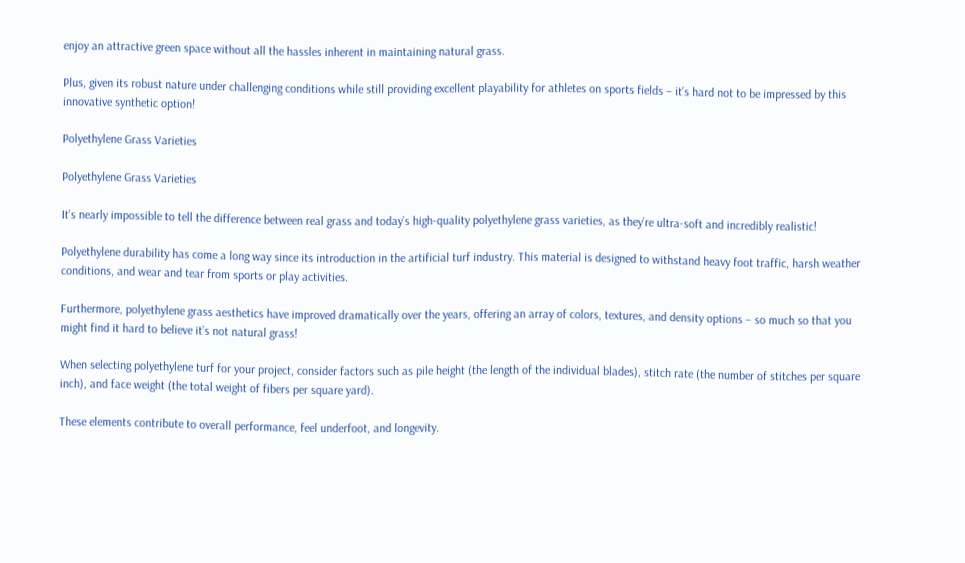enjoy an attractive green space without all the hassles inherent in maintaining natural grass.

Plus, given its robust nature under challenging conditions while still providing excellent playability for athletes on sports fields – it’s hard not to be impressed by this innovative synthetic option!

Polyethylene Grass Varieties

Polyethylene Grass Varieties

It’s nearly impossible to tell the difference between real grass and today’s high-quality polyethylene grass varieties, as they’re ultra-soft and incredibly realistic!

Polyethylene durability has come a long way since its introduction in the artificial turf industry. This material is designed to withstand heavy foot traffic, harsh weather conditions, and wear and tear from sports or play activities.

Furthermore, polyethylene grass aesthetics have improved dramatically over the years, offering an array of colors, textures, and density options – so much so that you might find it hard to believe it’s not natural grass!

When selecting polyethylene turf for your project, consider factors such as pile height (the length of the individual blades), stitch rate (the number of stitches per square inch), and face weight (the total weight of fibers per square yard).

These elements contribute to overall performance, feel underfoot, and longevity.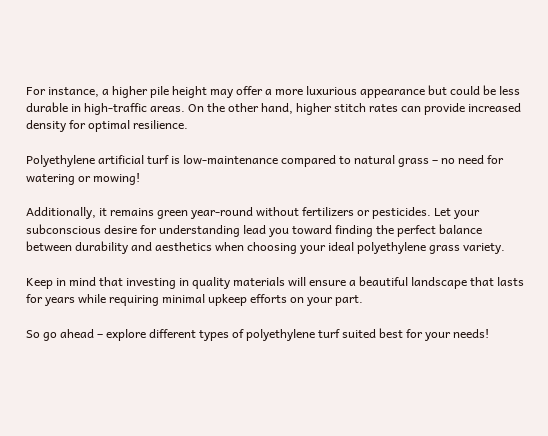For instance, a higher pile height may offer a more luxurious appearance but could be less durable in high-traffic areas. On the other hand, higher stitch rates can provide increased density for optimal resilience.

Polyethylene artificial turf is low-maintenance compared to natural grass – no need for watering or mowing!

Additionally, it remains green year-round without fertilizers or pesticides. Let your subconscious desire for understanding lead you toward finding the perfect balance between durability and aesthetics when choosing your ideal polyethylene grass variety.

Keep in mind that investing in quality materials will ensure a beautiful landscape that lasts for years while requiring minimal upkeep efforts on your part.

So go ahead – explore different types of polyethylene turf suited best for your needs!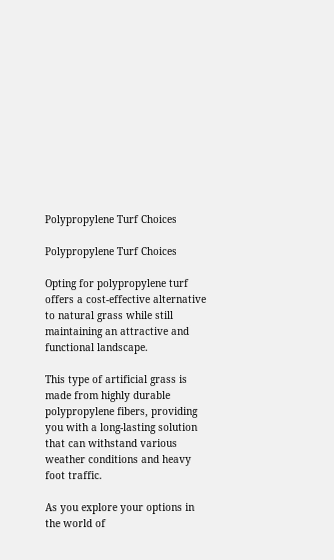Polypropylene Turf Choices

Polypropylene Turf Choices

Opting for polypropylene turf offers a cost-effective alternative to natural grass while still maintaining an attractive and functional landscape.

This type of artificial grass is made from highly durable polypropylene fibers, providing you with a long-lasting solution that can withstand various weather conditions and heavy foot traffic.

As you explore your options in the world of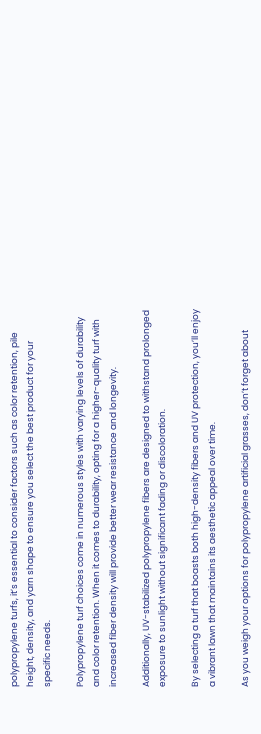polypropylene turfs, it’s essential to consider factors such as color retention, pile height, density, and yarn shape to ensure you select the best product for your specific needs.

Polypropylene turf choices come in numerous styles with varying levels of durability and color retention. When it comes to durability, opting for a higher-quality turf with increased fiber density will provide better wear resistance and longevity.

Additionally, UV-stabilized polypropylene fibers are designed to withstand prolonged exposure to sunlight without significant fading or discoloration.

By selecting a turf that boasts both high-density fibers and UV protection, you’ll enjoy a vibrant lawn that maintains its aesthetic appeal over time.

As you weigh your options for polypropylene artificial grasses, don’t forget about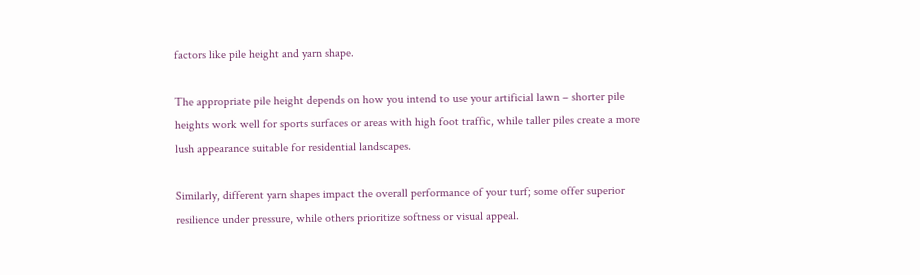factors like pile height and yarn shape.

The appropriate pile height depends on how you intend to use your artificial lawn – shorter pile heights work well for sports surfaces or areas with high foot traffic, while taller piles create a more lush appearance suitable for residential landscapes.

Similarly, different yarn shapes impact the overall performance of your turf; some offer superior resilience under pressure, while others prioritize softness or visual appeal.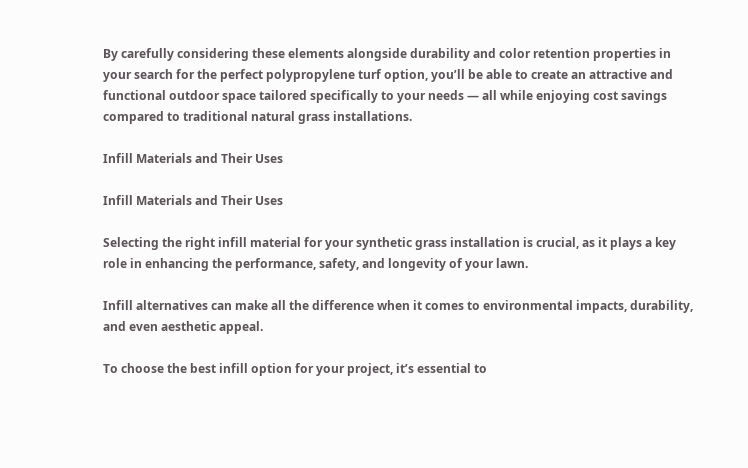By carefully considering these elements alongside durability and color retention properties in your search for the perfect polypropylene turf option, you’ll be able to create an attractive and functional outdoor space tailored specifically to your needs — all while enjoying cost savings compared to traditional natural grass installations.

Infill Materials and Their Uses

Infill Materials and Their Uses

Selecting the right infill material for your synthetic grass installation is crucial, as it plays a key role in enhancing the performance, safety, and longevity of your lawn.

Infill alternatives can make all the difference when it comes to environmental impacts, durability, and even aesthetic appeal.

To choose the best infill option for your project, it’s essential to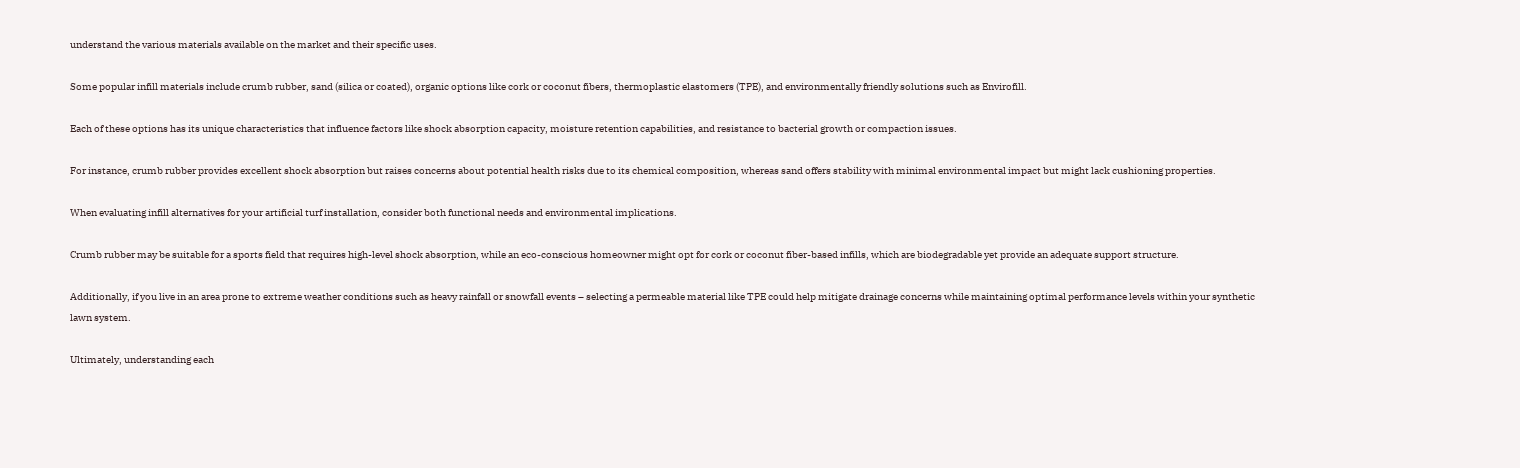understand the various materials available on the market and their specific uses.

Some popular infill materials include crumb rubber, sand (silica or coated), organic options like cork or coconut fibers, thermoplastic elastomers (TPE), and environmentally friendly solutions such as Envirofill.

Each of these options has its unique characteristics that influence factors like shock absorption capacity, moisture retention capabilities, and resistance to bacterial growth or compaction issues.

For instance, crumb rubber provides excellent shock absorption but raises concerns about potential health risks due to its chemical composition, whereas sand offers stability with minimal environmental impact but might lack cushioning properties.

When evaluating infill alternatives for your artificial turf installation, consider both functional needs and environmental implications.

Crumb rubber may be suitable for a sports field that requires high-level shock absorption, while an eco-conscious homeowner might opt for cork or coconut fiber-based infills, which are biodegradable yet provide an adequate support structure.

Additionally, if you live in an area prone to extreme weather conditions such as heavy rainfall or snowfall events – selecting a permeable material like TPE could help mitigate drainage concerns while maintaining optimal performance levels within your synthetic lawn system.

Ultimately, understanding each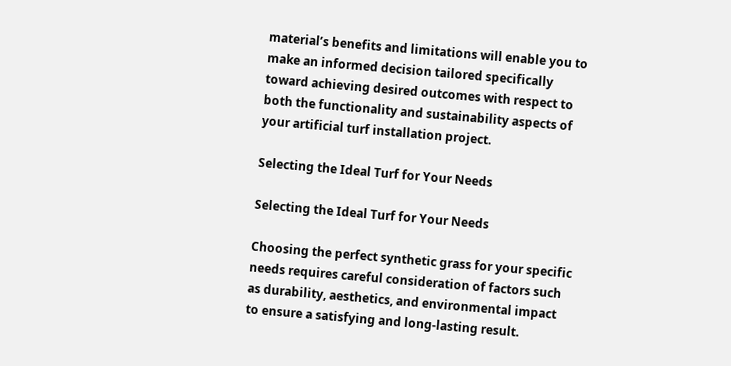material’s benefits and limitations will enable you to make an informed decision tailored specifically toward achieving desired outcomes with respect to both the functionality and sustainability aspects of your artificial turf installation project.

Selecting the Ideal Turf for Your Needs

Selecting the Ideal Turf for Your Needs

Choosing the perfect synthetic grass for your specific needs requires careful consideration of factors such as durability, aesthetics, and environmental impact to ensure a satisfying and long-lasting result.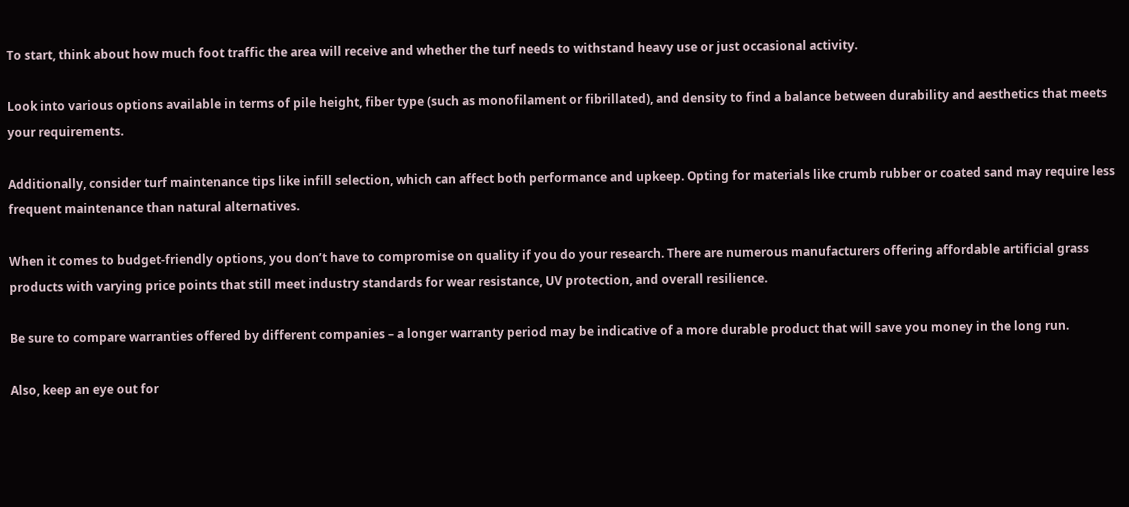To start, think about how much foot traffic the area will receive and whether the turf needs to withstand heavy use or just occasional activity.

Look into various options available in terms of pile height, fiber type (such as monofilament or fibrillated), and density to find a balance between durability and aesthetics that meets your requirements.

Additionally, consider turf maintenance tips like infill selection, which can affect both performance and upkeep. Opting for materials like crumb rubber or coated sand may require less frequent maintenance than natural alternatives.

When it comes to budget-friendly options, you don’t have to compromise on quality if you do your research. There are numerous manufacturers offering affordable artificial grass products with varying price points that still meet industry standards for wear resistance, UV protection, and overall resilience.

Be sure to compare warranties offered by different companies – a longer warranty period may be indicative of a more durable product that will save you money in the long run.

Also, keep an eye out for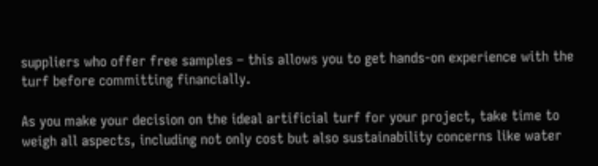suppliers who offer free samples – this allows you to get hands-on experience with the turf before committing financially.

As you make your decision on the ideal artificial turf for your project, take time to weigh all aspects, including not only cost but also sustainability concerns like water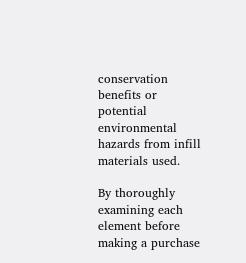conservation benefits or potential environmental hazards from infill materials used.

By thoroughly examining each element before making a purchase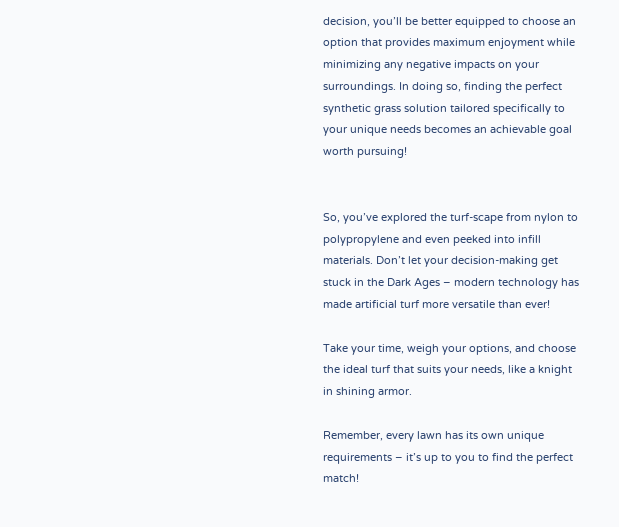decision, you’ll be better equipped to choose an option that provides maximum enjoyment while minimizing any negative impacts on your surroundings. In doing so, finding the perfect synthetic grass solution tailored specifically to your unique needs becomes an achievable goal worth pursuing!


So, you’ve explored the turf-scape from nylon to polypropylene and even peeked into infill materials. Don’t let your decision-making get stuck in the Dark Ages – modern technology has made artificial turf more versatile than ever!

Take your time, weigh your options, and choose the ideal turf that suits your needs, like a knight in shining armor.

Remember, every lawn has its own unique requirements – it’s up to you to find the perfect match!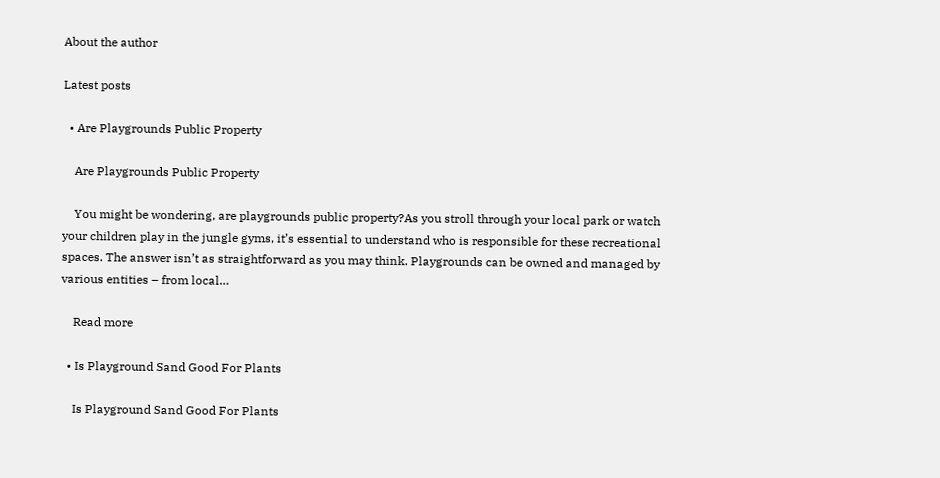About the author

Latest posts

  • Are Playgrounds Public Property

    Are Playgrounds Public Property

    You might be wondering, are playgrounds public property?As you stroll through your local park or watch your children play in the jungle gyms, it’s essential to understand who is responsible for these recreational spaces. The answer isn’t as straightforward as you may think. Playgrounds can be owned and managed by various entities – from local…

    Read more

  • Is Playground Sand Good For Plants

    Is Playground Sand Good For Plants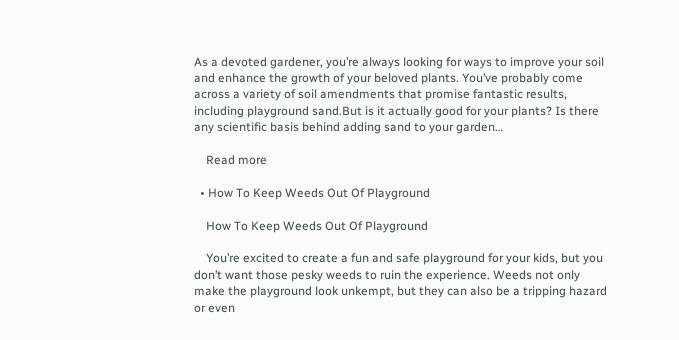As a devoted gardener, you’re always looking for ways to improve your soil and enhance the growth of your beloved plants. You’ve probably come across a variety of soil amendments that promise fantastic results, including playground sand.But is it actually good for your plants? Is there any scientific basis behind adding sand to your garden…

    Read more

  • How To Keep Weeds Out Of Playground

    How To Keep Weeds Out Of Playground

    You’re excited to create a fun and safe playground for your kids, but you don’t want those pesky weeds to ruin the experience. Weeds not only make the playground look unkempt, but they can also be a tripping hazard or even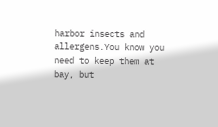harbor insects and allergens.You know you need to keep them at bay, but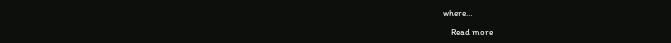where…

    Read more